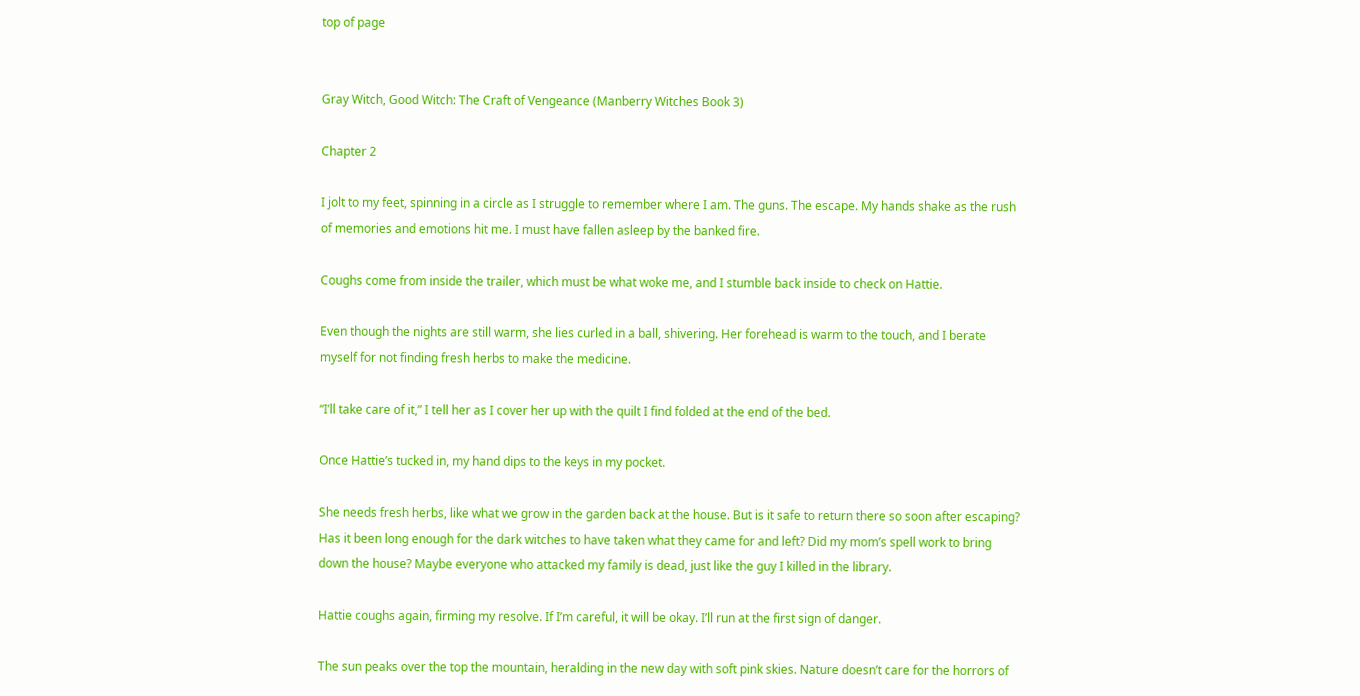top of page


Gray Witch, Good Witch: The Craft of Vengeance (Manberry Witches Book 3)

Chapter 2

I jolt to my feet, spinning in a circle as I struggle to remember where I am. The guns. The escape. My hands shake as the rush of memories and emotions hit me. I must have fallen asleep by the banked fire.

Coughs come from inside the trailer, which must be what woke me, and I stumble back inside to check on Hattie.

Even though the nights are still warm, she lies curled in a ball, shivering. Her forehead is warm to the touch, and I berate myself for not finding fresh herbs to make the medicine.

“I’ll take care of it,” I tell her as I cover her up with the quilt I find folded at the end of the bed.

Once Hattie’s tucked in, my hand dips to the keys in my pocket.

She needs fresh herbs, like what we grow in the garden back at the house. But is it safe to return there so soon after escaping? Has it been long enough for the dark witches to have taken what they came for and left? Did my mom’s spell work to bring down the house? Maybe everyone who attacked my family is dead, just like the guy I killed in the library.

Hattie coughs again, firming my resolve. If I’m careful, it will be okay. I’ll run at the first sign of danger.

The sun peaks over the top the mountain, heralding in the new day with soft pink skies. Nature doesn’t care for the horrors of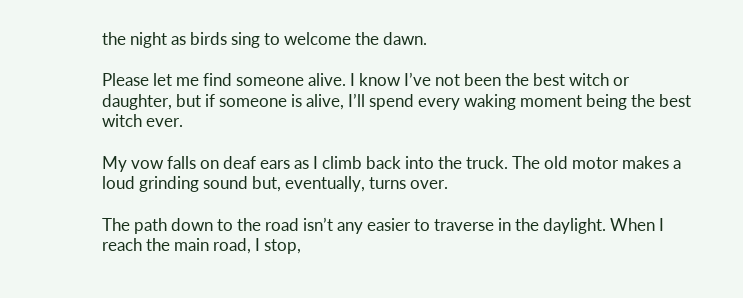the night as birds sing to welcome the dawn.

Please let me find someone alive. I know I’ve not been the best witch or daughter, but if someone is alive, I’ll spend every waking moment being the best witch ever.

My vow falls on deaf ears as I climb back into the truck. The old motor makes a loud grinding sound but, eventually, turns over.

The path down to the road isn’t any easier to traverse in the daylight. When I reach the main road, I stop,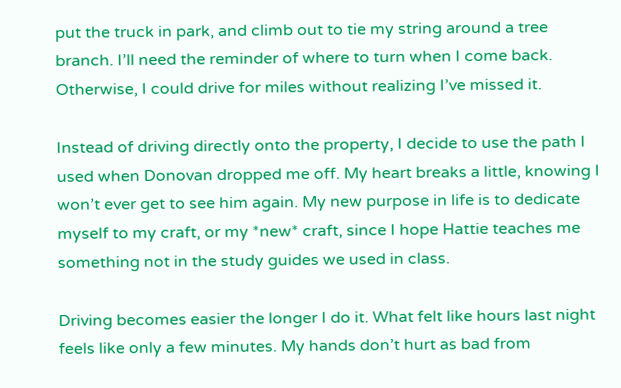put the truck in park, and climb out to tie my string around a tree branch. I’ll need the reminder of where to turn when I come back. Otherwise, I could drive for miles without realizing I’ve missed it.

Instead of driving directly onto the property, I decide to use the path I used when Donovan dropped me off. My heart breaks a little, knowing I won’t ever get to see him again. My new purpose in life is to dedicate myself to my craft, or my *new* craft, since I hope Hattie teaches me something not in the study guides we used in class.

Driving becomes easier the longer I do it. What felt like hours last night feels like only a few minutes. My hands don’t hurt as bad from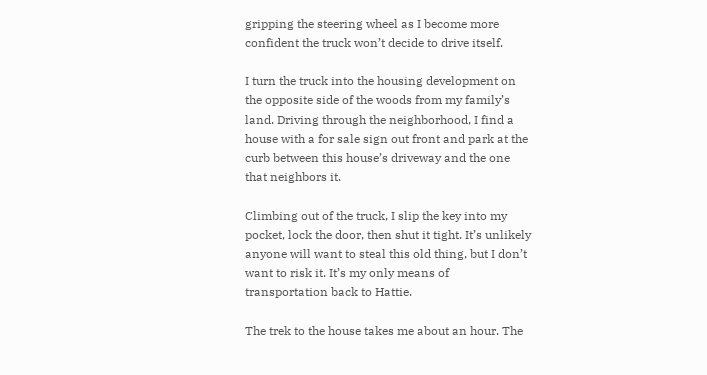gripping the steering wheel as I become more confident the truck won’t decide to drive itself.

I turn the truck into the housing development on the opposite side of the woods from my family’s land. Driving through the neighborhood, I find a house with a for sale sign out front and park at the curb between this house’s driveway and the one that neighbors it.

Climbing out of the truck, I slip the key into my pocket, lock the door, then shut it tight. It’s unlikely anyone will want to steal this old thing, but I don’t want to risk it. It’s my only means of transportation back to Hattie.

The trek to the house takes me about an hour. The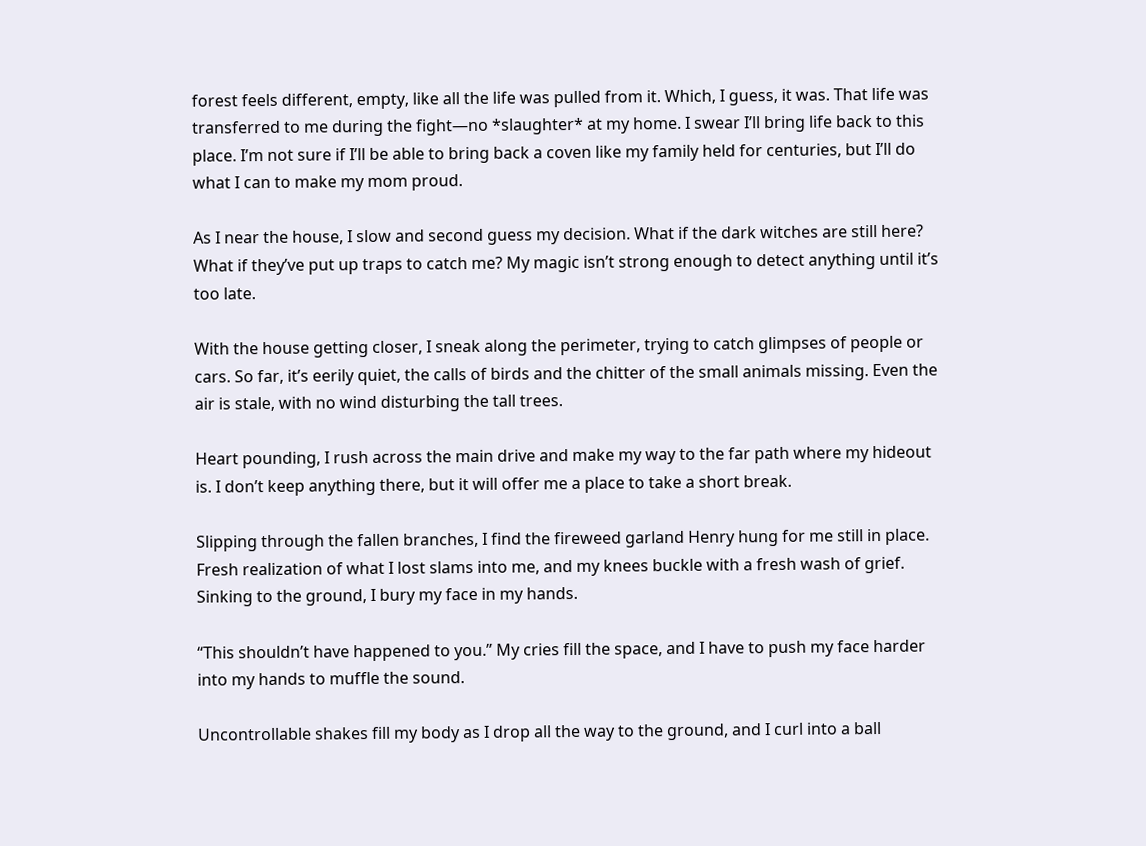forest feels different, empty, like all the life was pulled from it. Which, I guess, it was. That life was transferred to me during the fight—no *slaughter* at my home. I swear I’ll bring life back to this place. I’m not sure if I’ll be able to bring back a coven like my family held for centuries, but I’ll do what I can to make my mom proud.

As I near the house, I slow and second guess my decision. What if the dark witches are still here? What if they’ve put up traps to catch me? My magic isn’t strong enough to detect anything until it’s too late.

With the house getting closer, I sneak along the perimeter, trying to catch glimpses of people or cars. So far, it’s eerily quiet, the calls of birds and the chitter of the small animals missing. Even the air is stale, with no wind disturbing the tall trees.

Heart pounding, I rush across the main drive and make my way to the far path where my hideout is. I don’t keep anything there, but it will offer me a place to take a short break.

Slipping through the fallen branches, I find the fireweed garland Henry hung for me still in place. Fresh realization of what I lost slams into me, and my knees buckle with a fresh wash of grief. Sinking to the ground, I bury my face in my hands.

“This shouldn’t have happened to you.” My cries fill the space, and I have to push my face harder into my hands to muffle the sound.

Uncontrollable shakes fill my body as I drop all the way to the ground, and I curl into a ball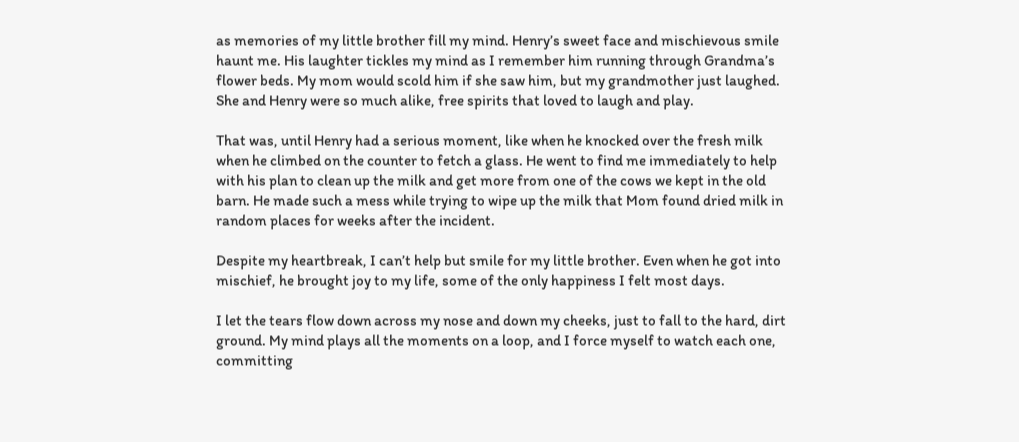as memories of my little brother fill my mind. Henry’s sweet face and mischievous smile haunt me. His laughter tickles my mind as I remember him running through Grandma’s flower beds. My mom would scold him if she saw him, but my grandmother just laughed. She and Henry were so much alike, free spirits that loved to laugh and play.

That was, until Henry had a serious moment, like when he knocked over the fresh milk when he climbed on the counter to fetch a glass. He went to find me immediately to help with his plan to clean up the milk and get more from one of the cows we kept in the old barn. He made such a mess while trying to wipe up the milk that Mom found dried milk in random places for weeks after the incident.

Despite my heartbreak, I can’t help but smile for my little brother. Even when he got into mischief, he brought joy to my life, some of the only happiness I felt most days.

I let the tears flow down across my nose and down my cheeks, just to fall to the hard, dirt ground. My mind plays all the moments on a loop, and I force myself to watch each one, committing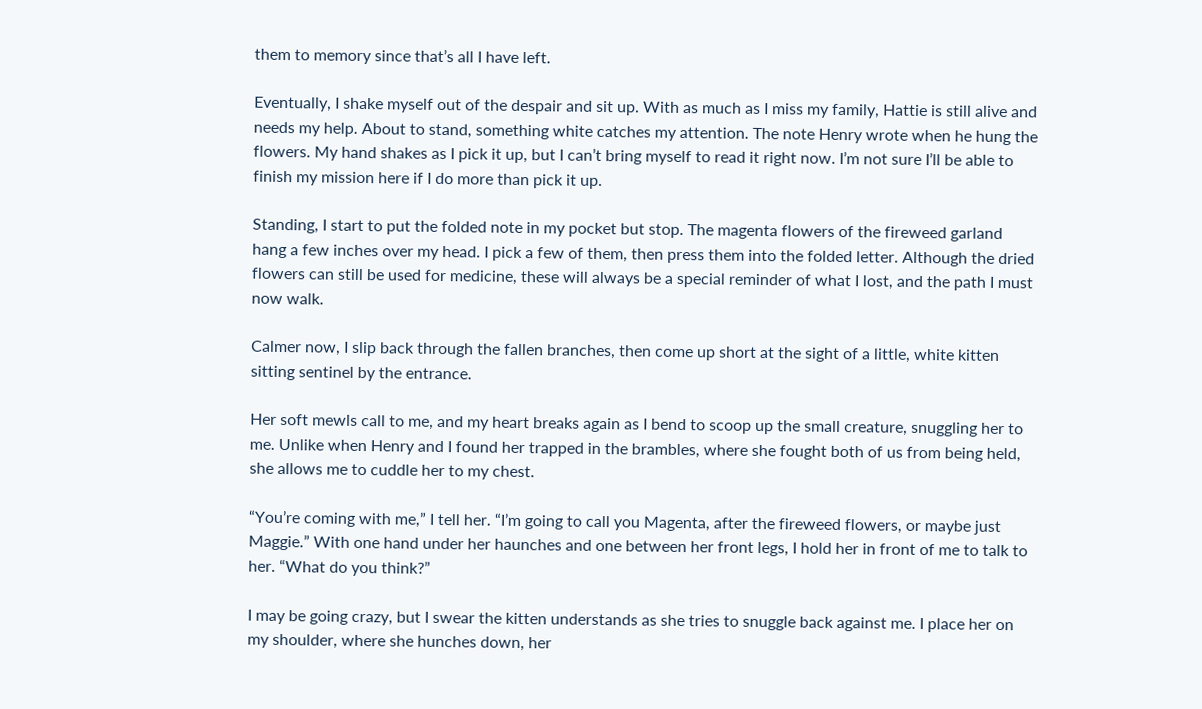them to memory since that’s all I have left.

Eventually, I shake myself out of the despair and sit up. With as much as I miss my family, Hattie is still alive and needs my help. About to stand, something white catches my attention. The note Henry wrote when he hung the flowers. My hand shakes as I pick it up, but I can’t bring myself to read it right now. I’m not sure I’ll be able to finish my mission here if I do more than pick it up.

Standing, I start to put the folded note in my pocket but stop. The magenta flowers of the fireweed garland hang a few inches over my head. I pick a few of them, then press them into the folded letter. Although the dried flowers can still be used for medicine, these will always be a special reminder of what I lost, and the path I must now walk.

Calmer now, I slip back through the fallen branches, then come up short at the sight of a little, white kitten sitting sentinel by the entrance.

Her soft mewls call to me, and my heart breaks again as I bend to scoop up the small creature, snuggling her to me. Unlike when Henry and I found her trapped in the brambles, where she fought both of us from being held, she allows me to cuddle her to my chest.

“You’re coming with me,” I tell her. “I’m going to call you Magenta, after the fireweed flowers, or maybe just Maggie.” With one hand under her haunches and one between her front legs, I hold her in front of me to talk to her. “What do you think?”

I may be going crazy, but I swear the kitten understands as she tries to snuggle back against me. I place her on my shoulder, where she hunches down, her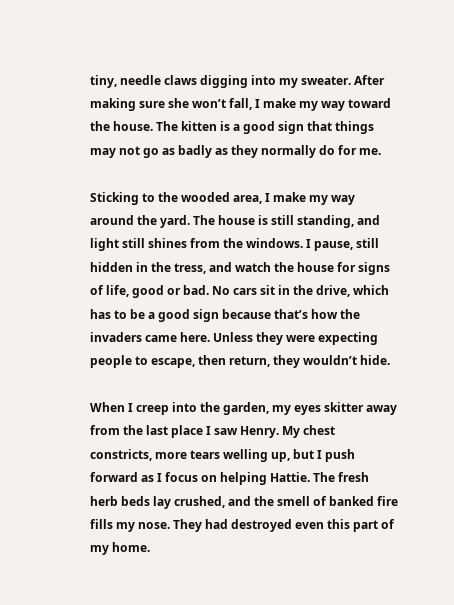tiny, needle claws digging into my sweater. After making sure she won’t fall, I make my way toward the house. The kitten is a good sign that things may not go as badly as they normally do for me.

Sticking to the wooded area, I make my way around the yard. The house is still standing, and light still shines from the windows. I pause, still hidden in the tress, and watch the house for signs of life, good or bad. No cars sit in the drive, which has to be a good sign because that’s how the invaders came here. Unless they were expecting people to escape, then return, they wouldn’t hide.

When I creep into the garden, my eyes skitter away from the last place I saw Henry. My chest constricts, more tears welling up, but I push forward as I focus on helping Hattie. The fresh herb beds lay crushed, and the smell of banked fire fills my nose. They had destroyed even this part of my home.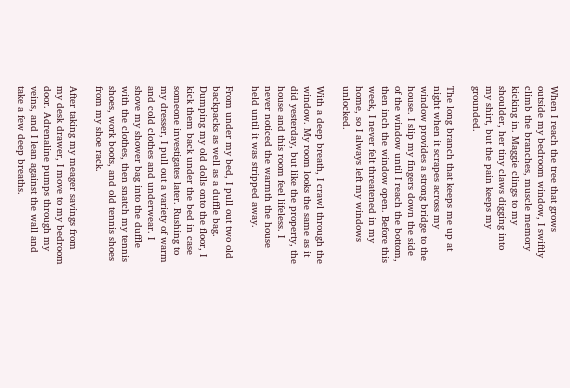When I reach the tree that grows outside my bedroom window, I swiftly climb the branches, muscle memory kicking in. Maggie clings to my shoulder, her tiny claws digging into my shirt, but the pain keeps my grounded.

The long branch that keeps me up at night when it scrapes across my window provides a strong bridge to the house. I slip my fingers down the side of the window until I reach the bottom, then inch the window open. Before this week, I never felt threatened in my home, so I always left my windows unlocked.

With a deep breath, I crawl through the window. My room looks the same as it did yesterday, but like the property, the house and this room feel lifeless. I never noticed the warmth the house held until it was stripped away.

From under my bed, I pull out two old backpacks as well as a duffle bag. Dumping my old dolls onto the floor, I kick them back under the bed in case someone investigates later. Rushing to my dresser, I pull out a variety of warm and cold clothes and underwear. I shove my shower bag into the duffle with the clothes, then snatch my tennis shoes, work boots, and old tennis shoes from my shoe rack.

After taking my meager savings from my desk drawer, I move to my bedroom door. Adrenaline pumps through my veins, and I lean against the wall and take a few deep breaths.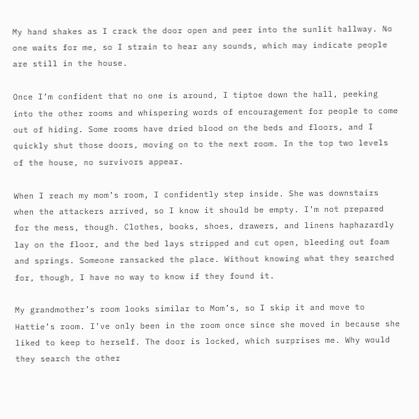My hand shakes as I crack the door open and peer into the sunlit hallway. No one waits for me, so I strain to hear any sounds, which may indicate people are still in the house.

Once I’m confident that no one is around, I tiptoe down the hall, peeking into the other rooms and whispering words of encouragement for people to come out of hiding. Some rooms have dried blood on the beds and floors, and I quickly shut those doors, moving on to the next room. In the top two levels of the house, no survivors appear.

When I reach my mom’s room, I confidently step inside. She was downstairs when the attackers arrived, so I know it should be empty. I’m not prepared for the mess, though. Clothes, books, shoes, drawers, and linens haphazardly lay on the floor, and the bed lays stripped and cut open, bleeding out foam and springs. Someone ransacked the place. Without knowing what they searched for, though, I have no way to know if they found it.

My grandmother’s room looks similar to Mom’s, so I skip it and move to Hattie’s room. I’ve only been in the room once since she moved in because she liked to keep to herself. The door is locked, which surprises me. Why would they search the other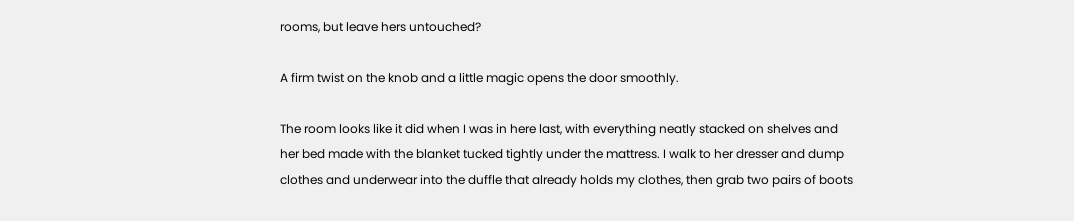rooms, but leave hers untouched?

A firm twist on the knob and a little magic opens the door smoothly.

The room looks like it did when I was in here last, with everything neatly stacked on shelves and her bed made with the blanket tucked tightly under the mattress. I walk to her dresser and dump clothes and underwear into the duffle that already holds my clothes, then grab two pairs of boots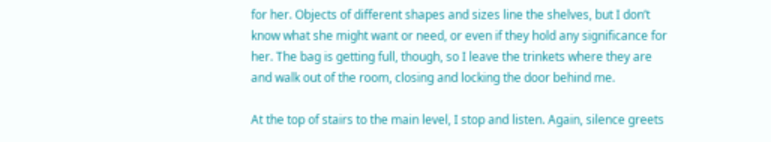for her. Objects of different shapes and sizes line the shelves, but I don’t know what she might want or need, or even if they hold any significance for her. The bag is getting full, though, so I leave the trinkets where they are and walk out of the room, closing and locking the door behind me.

At the top of stairs to the main level, I stop and listen. Again, silence greets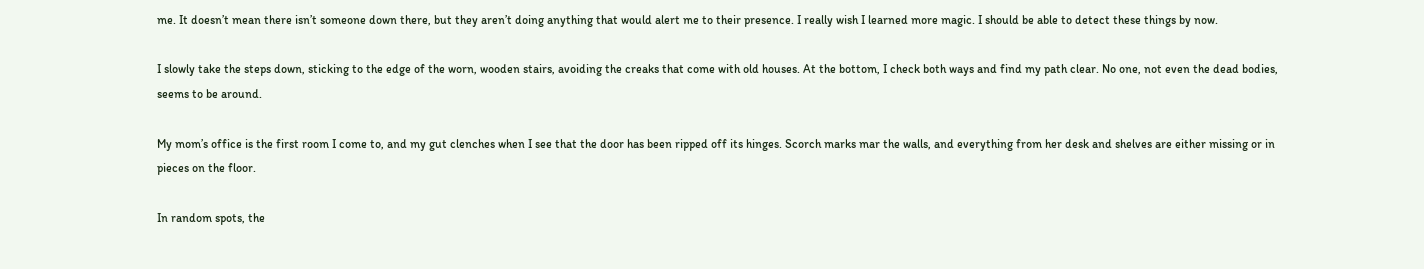me. It doesn’t mean there isn’t someone down there, but they aren’t doing anything that would alert me to their presence. I really wish I learned more magic. I should be able to detect these things by now.

I slowly take the steps down, sticking to the edge of the worn, wooden stairs, avoiding the creaks that come with old houses. At the bottom, I check both ways and find my path clear. No one, not even the dead bodies, seems to be around.

My mom’s office is the first room I come to, and my gut clenches when I see that the door has been ripped off its hinges. Scorch marks mar the walls, and everything from her desk and shelves are either missing or in pieces on the floor.

In random spots, the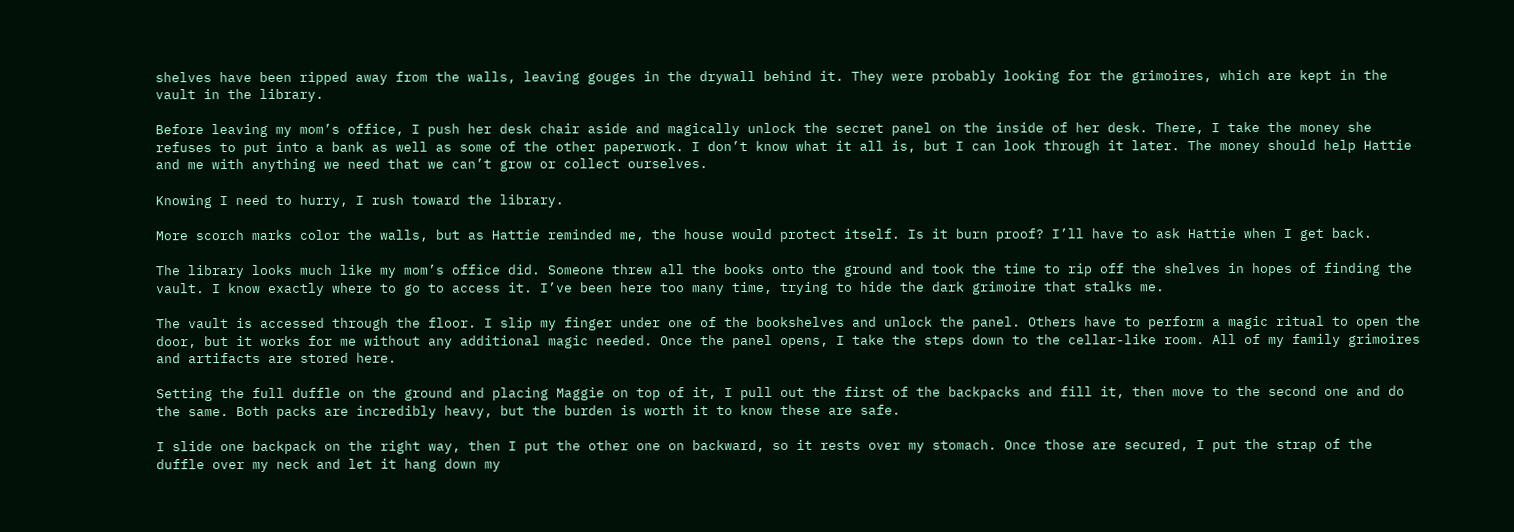shelves have been ripped away from the walls, leaving gouges in the drywall behind it. They were probably looking for the grimoires, which are kept in the vault in the library.

Before leaving my mom’s office, I push her desk chair aside and magically unlock the secret panel on the inside of her desk. There, I take the money she refuses to put into a bank as well as some of the other paperwork. I don’t know what it all is, but I can look through it later. The money should help Hattie and me with anything we need that we can’t grow or collect ourselves.

Knowing I need to hurry, I rush toward the library.

More scorch marks color the walls, but as Hattie reminded me, the house would protect itself. Is it burn proof? I’ll have to ask Hattie when I get back.

The library looks much like my mom’s office did. Someone threw all the books onto the ground and took the time to rip off the shelves in hopes of finding the vault. I know exactly where to go to access it. I’ve been here too many time, trying to hide the dark grimoire that stalks me.

The vault is accessed through the floor. I slip my finger under one of the bookshelves and unlock the panel. Others have to perform a magic ritual to open the door, but it works for me without any additional magic needed. Once the panel opens, I take the steps down to the cellar-like room. All of my family grimoires and artifacts are stored here.

Setting the full duffle on the ground and placing Maggie on top of it, I pull out the first of the backpacks and fill it, then move to the second one and do the same. Both packs are incredibly heavy, but the burden is worth it to know these are safe.

I slide one backpack on the right way, then I put the other one on backward, so it rests over my stomach. Once those are secured, I put the strap of the duffle over my neck and let it hang down my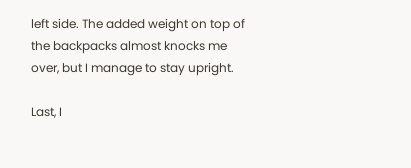left side. The added weight on top of the backpacks almost knocks me over, but I manage to stay upright.

Last, I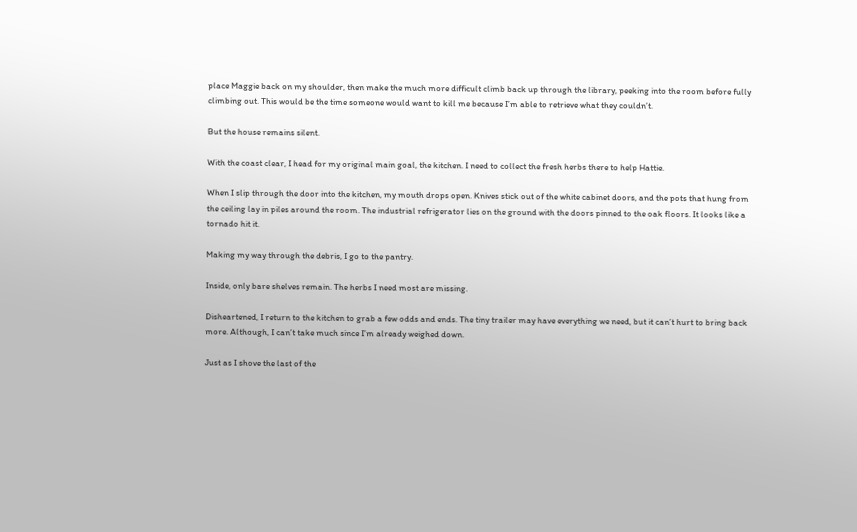place Maggie back on my shoulder, then make the much more difficult climb back up through the library, peeking into the room before fully climbing out. This would be the time someone would want to kill me because I’m able to retrieve what they couldn’t.

But the house remains silent.

With the coast clear, I head for my original main goal, the kitchen. I need to collect the fresh herbs there to help Hattie.

When I slip through the door into the kitchen, my mouth drops open. Knives stick out of the white cabinet doors, and the pots that hung from the ceiling lay in piles around the room. The industrial refrigerator lies on the ground with the doors pinned to the oak floors. It looks like a tornado hit it.

Making my way through the debris, I go to the pantry.

Inside, only bare shelves remain. The herbs I need most are missing.

Disheartened, I return to the kitchen to grab a few odds and ends. The tiny trailer may have everything we need, but it can’t hurt to bring back more. Although, I can’t take much since I’m already weighed down.

Just as I shove the last of the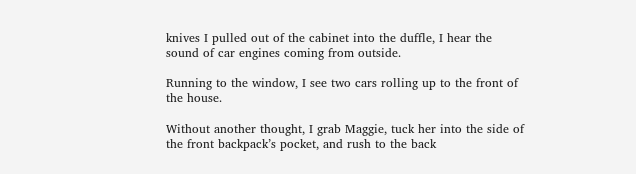knives I pulled out of the cabinet into the duffle, I hear the sound of car engines coming from outside.

Running to the window, I see two cars rolling up to the front of the house.

Without another thought, I grab Maggie, tuck her into the side of the front backpack’s pocket, and rush to the back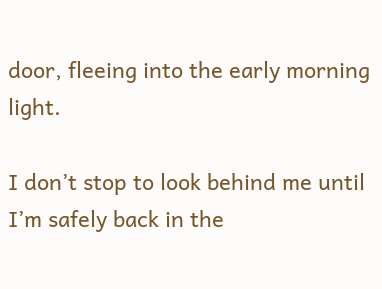door, fleeing into the early morning light.

I don’t stop to look behind me until I’m safely back in the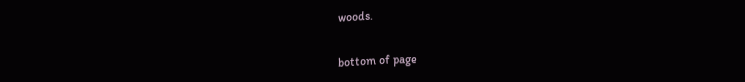woods.


bottom of page